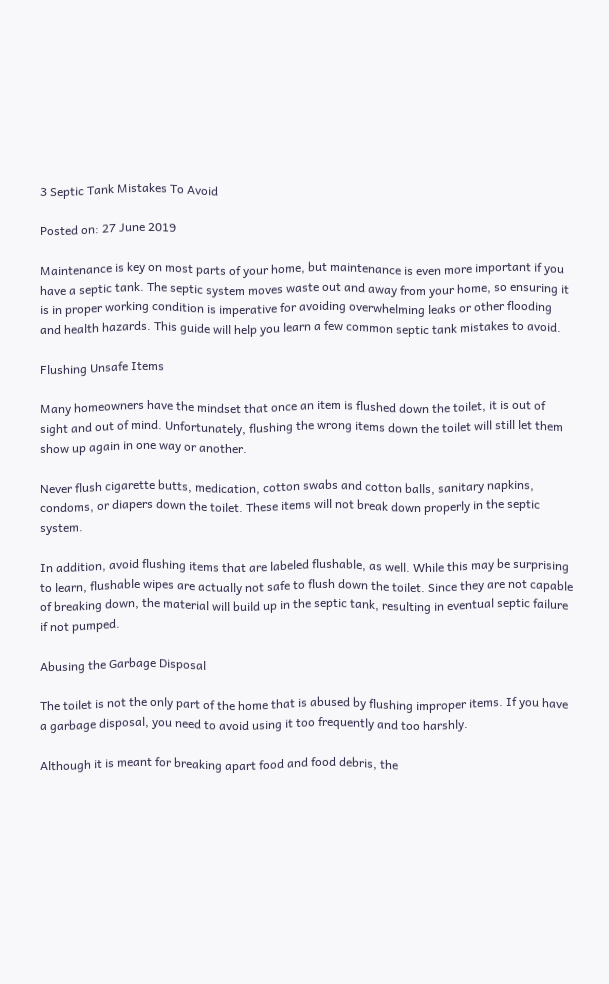3 Septic Tank Mistakes To Avoid

Posted on: 27 June 2019

Maintenance is key on most parts of your home, but maintenance is even more important if you have a septic tank. The septic system moves waste out and away from your home, so ensuring it is in proper working condition is imperative for avoiding overwhelming leaks or other flooding and health hazards. This guide will help you learn a few common septic tank mistakes to avoid.

Flushing Unsafe Items

Many homeowners have the mindset that once an item is flushed down the toilet, it is out of sight and out of mind. Unfortunately, flushing the wrong items down the toilet will still let them show up again in one way or another.

Never flush cigarette butts, medication, cotton swabs and cotton balls, sanitary napkins, condoms, or diapers down the toilet. These items will not break down properly in the septic system.

In addition, avoid flushing items that are labeled flushable, as well. While this may be surprising to learn, flushable wipes are actually not safe to flush down the toilet. Since they are not capable of breaking down, the material will build up in the septic tank, resulting in eventual septic failure if not pumped.

Abusing the Garbage Disposal

The toilet is not the only part of the home that is abused by flushing improper items. If you have a garbage disposal, you need to avoid using it too frequently and too harshly.

Although it is meant for breaking apart food and food debris, the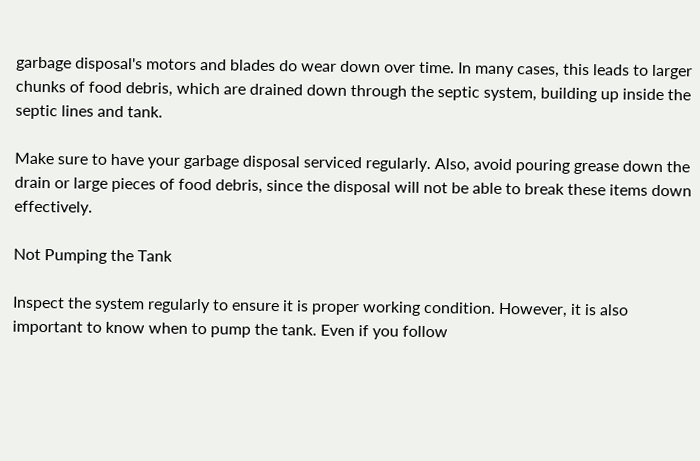garbage disposal's motors and blades do wear down over time. In many cases, this leads to larger chunks of food debris, which are drained down through the septic system, building up inside the septic lines and tank.

Make sure to have your garbage disposal serviced regularly. Also, avoid pouring grease down the drain or large pieces of food debris, since the disposal will not be able to break these items down effectively.

Not Pumping the Tank

Inspect the system regularly to ensure it is proper working condition. However, it is also important to know when to pump the tank. Even if you follow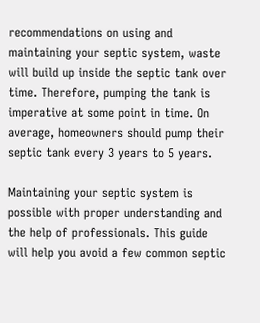recommendations on using and maintaining your septic system, waste will build up inside the septic tank over time. Therefore, pumping the tank is imperative at some point in time. On average, homeowners should pump their septic tank every 3 years to 5 years.

Maintaining your septic system is possible with proper understanding and the help of professionals. This guide will help you avoid a few common septic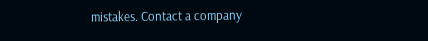mistakes. Contact a company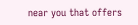near you that offers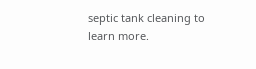septic tank cleaning to learn more.